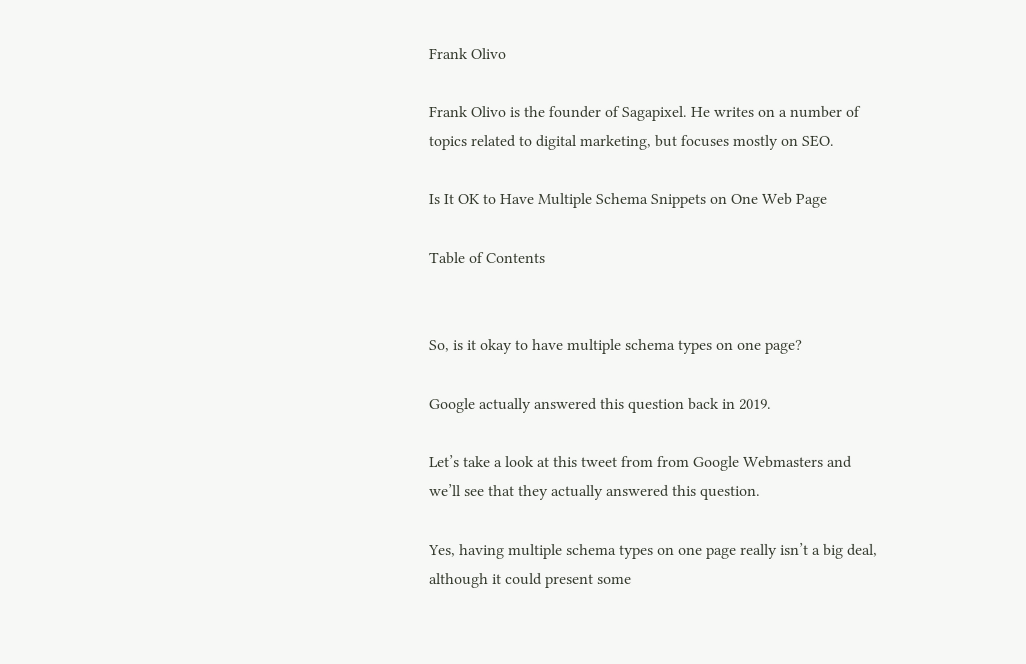Frank Olivo

Frank Olivo is the founder of Sagapixel. He writes on a number of topics related to digital marketing, but focuses mostly on SEO.

Is It OK to Have Multiple Schema Snippets on One Web Page

Table of Contents


So, is it okay to have multiple schema types on one page?

Google actually answered this question back in 2019.

Let’s take a look at this tweet from from Google Webmasters and we’ll see that they actually answered this question.

Yes, having multiple schema types on one page really isn’t a big deal, although it could present some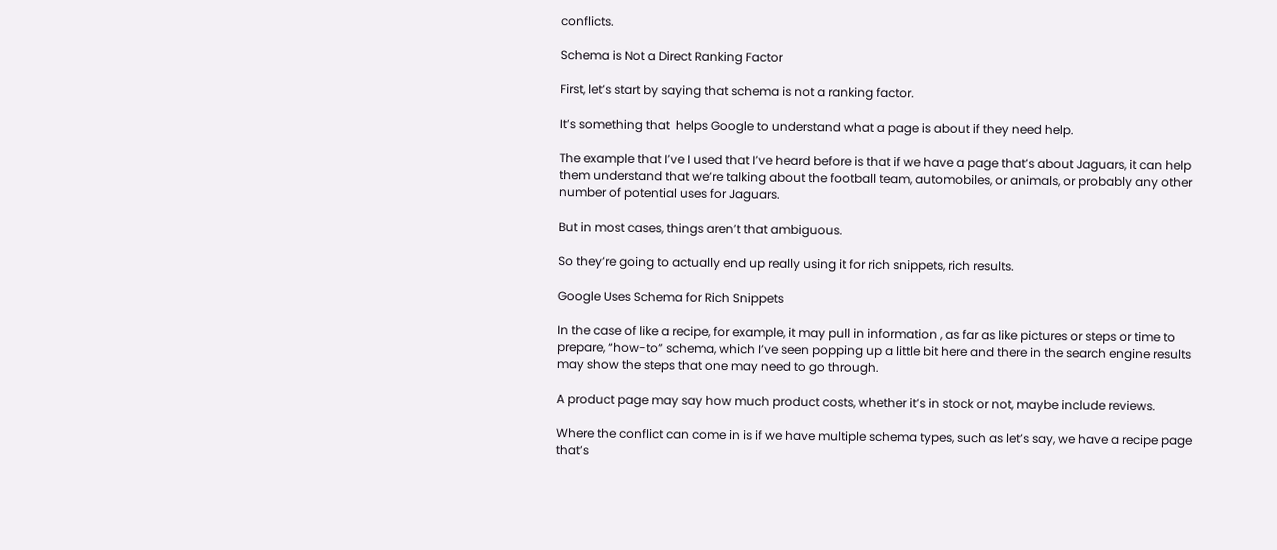conflicts.

Schema is Not a Direct Ranking Factor

First, let’s start by saying that schema is not a ranking factor.

It’s something that  helps Google to understand what a page is about if they need help.

The example that I’ve I used that I’ve heard before is that if we have a page that’s about Jaguars, it can help them understand that we’re talking about the football team, automobiles, or animals, or probably any other number of potential uses for Jaguars.

But in most cases, things aren’t that ambiguous.

So they’re going to actually end up really using it for rich snippets, rich results.

Google Uses Schema for Rich Snippets

In the case of like a recipe, for example, it may pull in information , as far as like pictures or steps or time to prepare, “how-to” schema, which I’ve seen popping up a little bit here and there in the search engine results may show the steps that one may need to go through.

A product page may say how much product costs, whether it’s in stock or not, maybe include reviews.

Where the conflict can come in is if we have multiple schema types, such as let’s say, we have a recipe page that’s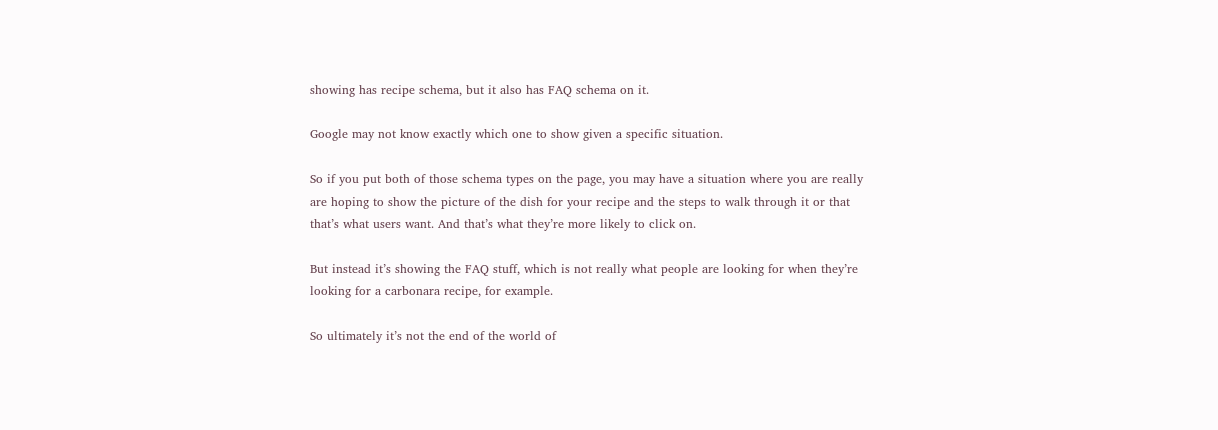showing has recipe schema, but it also has FAQ schema on it.

Google may not know exactly which one to show given a specific situation.

So if you put both of those schema types on the page, you may have a situation where you are really are hoping to show the picture of the dish for your recipe and the steps to walk through it or that that’s what users want. And that’s what they’re more likely to click on.

But instead it’s showing the FAQ stuff, which is not really what people are looking for when they’re looking for a carbonara recipe, for example.

So ultimately it’s not the end of the world of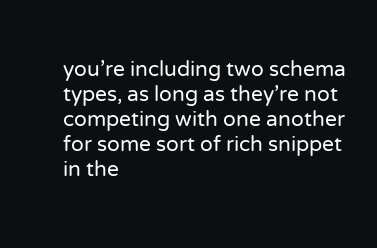you’re including two schema types, as long as they’re not competing with one another for some sort of rich snippet in the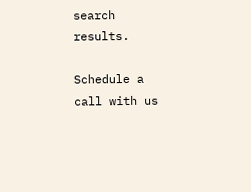search results.

Schedule a call with us